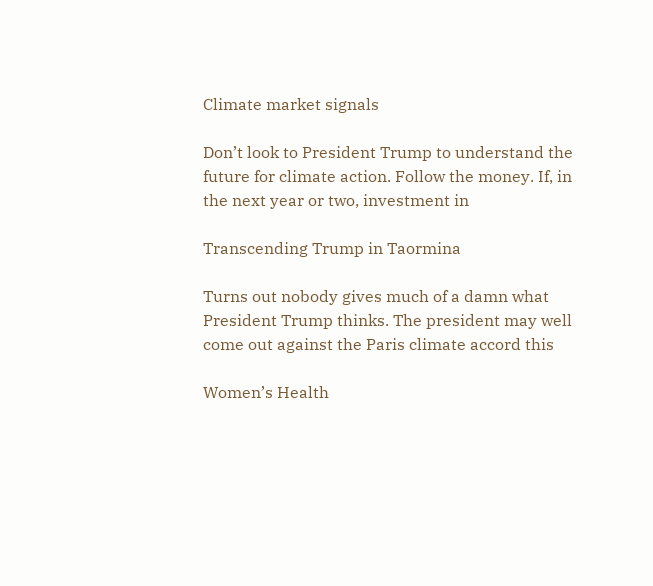Climate market signals

Don’t look to President Trump to understand the future for climate action. Follow the money. If, in the next year or two, investment in

Transcending Trump in Taormina

Turns out nobody gives much of a damn what President Trump thinks. The president may well come out against the Paris climate accord this

Women’s Health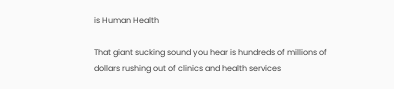is Human Health

That giant sucking sound you hear is hundreds of millions of dollars rushing out of clinics and health services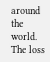around the world. The loss